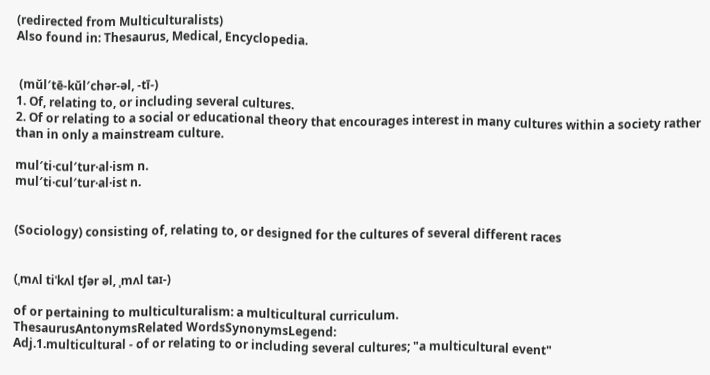(redirected from Multiculturalists)
Also found in: Thesaurus, Medical, Encyclopedia.


 (mŭl′tē-kŭl′chər-əl, -tī-)
1. Of, relating to, or including several cultures.
2. Of or relating to a social or educational theory that encourages interest in many cultures within a society rather than in only a mainstream culture.

mul′ti·cul′tur·al·ism n.
mul′ti·cul′tur·al·ist n.


(Sociology) consisting of, relating to, or designed for the cultures of several different races


(ˌmʌl tiˈkʌl tʃər əl, ˌmʌl taɪ-)

of or pertaining to multiculturalism: a multicultural curriculum.
ThesaurusAntonymsRelated WordsSynonymsLegend:
Adj.1.multicultural - of or relating to or including several cultures; "a multicultural event"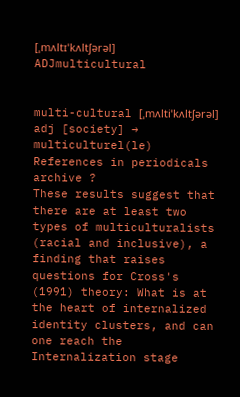[ˌmʌltɪˈkʌltʃərəl] ADJmulticultural


multi-cultural [ˌmʌltiˈkʌltʃərəl] adj [society] → multiculturel(le)
References in periodicals archive ?
These results suggest that there are at least two types of multiculturalists (racial and inclusive), a finding that raises questions for Cross's (1991) theory: What is at the heart of internalized identity clusters, and can one reach the Internalization stage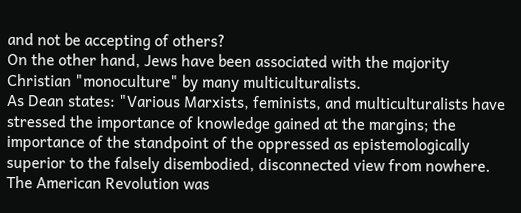and not be accepting of others?
On the other hand, Jews have been associated with the majority Christian "monoculture" by many multiculturalists.
As Dean states: "Various Marxists, feminists, and multiculturalists have stressed the importance of knowledge gained at the margins; the importance of the standpoint of the oppressed as epistemologically superior to the falsely disembodied, disconnected view from nowhere.
The American Revolution was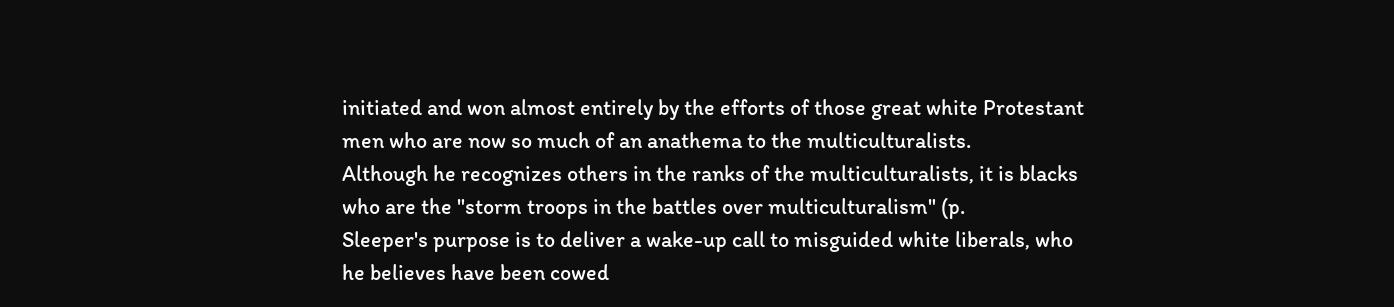initiated and won almost entirely by the efforts of those great white Protestant men who are now so much of an anathema to the multiculturalists.
Although he recognizes others in the ranks of the multiculturalists, it is blacks who are the "storm troops in the battles over multiculturalism" (p.
Sleeper's purpose is to deliver a wake-up call to misguided white liberals, who he believes have been cowed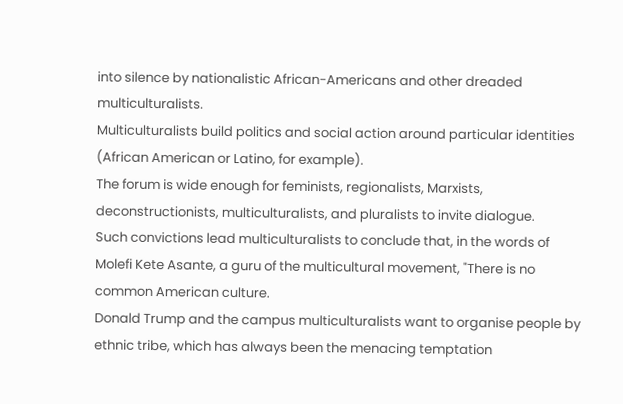into silence by nationalistic African-Americans and other dreaded multiculturalists.
Multiculturalists build politics and social action around particular identities (African American or Latino, for example).
The forum is wide enough for feminists, regionalists, Marxists, deconstructionists, multiculturalists, and pluralists to invite dialogue.
Such convictions lead multiculturalists to conclude that, in the words of Molefi Kete Asante, a guru of the multicultural movement, "There is no common American culture.
Donald Trump and the campus multiculturalists want to organise people by ethnic tribe, which has always been the menacing temptation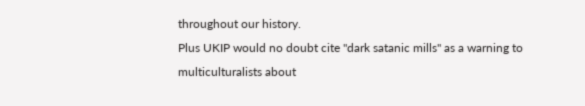throughout our history.
Plus UKIP would no doubt cite "dark satanic mills" as a warning to multiculturalists about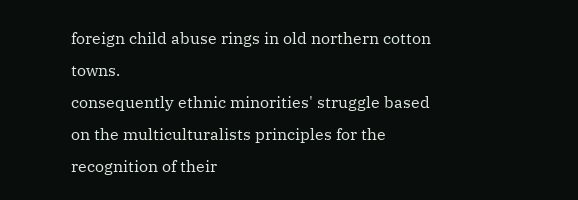foreign child abuse rings in old northern cotton towns.
consequently ethnic minorities' struggle based on the multiculturalists principles for the recognition of their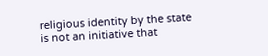religious identity by the state is not an initiative that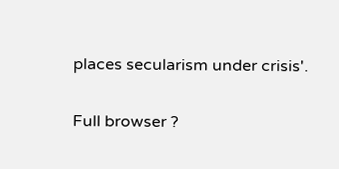places secularism under crisis'.

Full browser ?